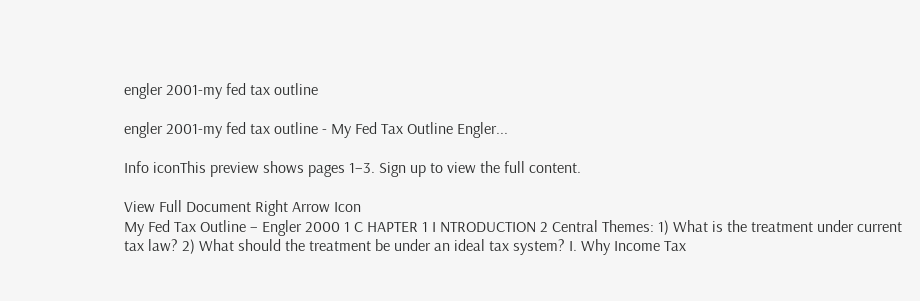engler 2001-my fed tax outline

engler 2001-my fed tax outline - My Fed Tax Outline Engler...

Info iconThis preview shows pages 1–3. Sign up to view the full content.

View Full Document Right Arrow Icon
My Fed Tax Outline – Engler 2000 1 C HAPTER 1 I NTRODUCTION 2 Central Themes: 1) What is the treatment under current tax law? 2) What should the treatment be under an ideal tax system? I. Why Income Tax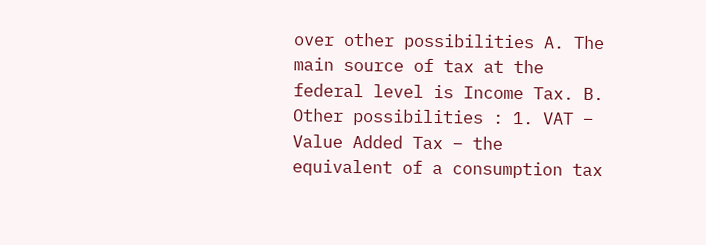over other possibilities A. The main source of tax at the federal level is Income Tax. B. Other possibilities : 1. VAT – Value Added Tax – the equivalent of a consumption tax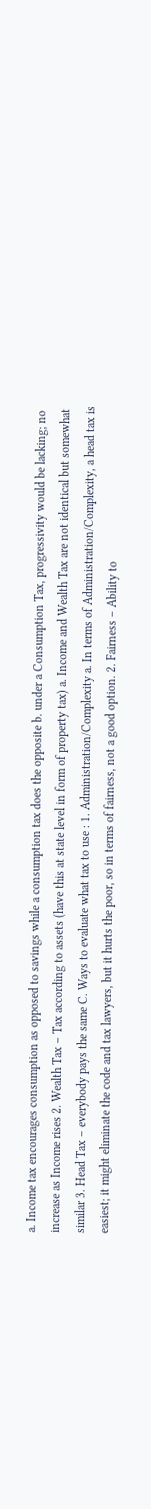a. Income tax encourages consumption as opposed to savings while a consumption tax does the opposite b. under a Consumption Tax, progressivity would be lacking; no increase as Income rises 2. Wealth Tax – Tax according to assets (have this at state level in form of property tax) a. Income and Wealth Tax are not identical but somewhat similar 3. Head Tax – everybody pays the same C. Ways to evaluate what tax to use : 1. Administration/Complexity a. In terms of Administration/Complexity, a head tax is easiest; it might eliminate the code and tax lawyers, but it hurts the poor, so in terms of fairness, not a good option. 2. Fairness – Ability to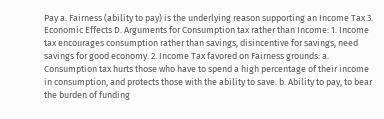Pay a. Fairness (ability to pay) is the underlying reason supporting an Income Tax 3. Economic Effects D. Arguments for Consumption tax rather than Income: 1. Income tax encourages consumption rather than savings, disincentive for savings, need savings for good economy. 2. Income Tax favored on Fairness grounds: a. Consumption tax hurts those who have to spend a high percentage of their income in consumption, and protects those with the ability to save. b. Ability to pay, to bear the burden of funding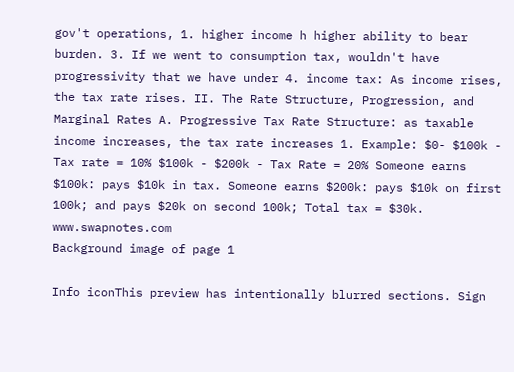gov't operations, 1. higher income h higher ability to bear burden. 3. If we went to consumption tax, wouldn't have progressivity that we have under 4. income tax: As income rises, the tax rate rises. II. The Rate Structure, Progression, and Marginal Rates A. Progressive Tax Rate Structure: as taxable income increases, the tax rate increases 1. Example: $0- $100k - Tax rate = 10% $100k - $200k - Tax Rate = 20% Someone earns $100k: pays $10k in tax. Someone earns $200k: pays $10k on first 100k; and pays $20k on second 100k; Total tax = $30k. www.swapnotes.com
Background image of page 1

Info iconThis preview has intentionally blurred sections. Sign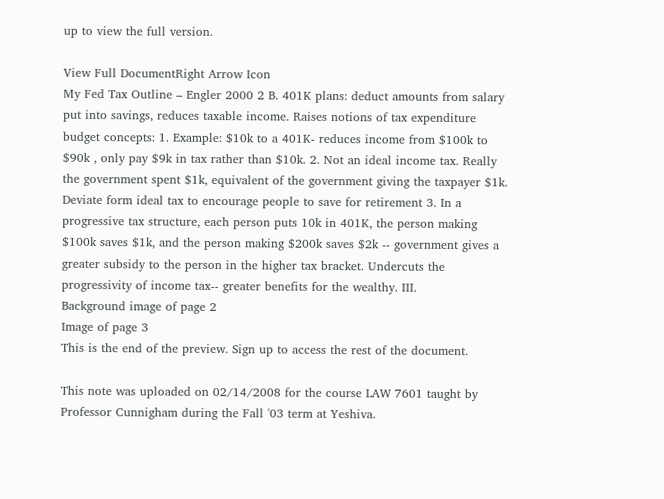up to view the full version.

View Full DocumentRight Arrow Icon
My Fed Tax Outline – Engler 2000 2 B. 401K plans: deduct amounts from salary put into savings, reduces taxable income. Raises notions of tax expenditure budget concepts: 1. Example: $10k to a 401K- reduces income from $100k to $90k , only pay $9k in tax rather than $10k. 2. Not an ideal income tax. Really the government spent $1k, equivalent of the government giving the taxpayer $1k. Deviate form ideal tax to encourage people to save for retirement 3. In a progressive tax structure, each person puts 10k in 401K, the person making $100k saves $1k, and the person making $200k saves $2k -- government gives a greater subsidy to the person in the higher tax bracket. Undercuts the progressivity of income tax-- greater benefits for the wealthy. III.
Background image of page 2
Image of page 3
This is the end of the preview. Sign up to access the rest of the document.

This note was uploaded on 02/14/2008 for the course LAW 7601 taught by Professor Cunnigham during the Fall '03 term at Yeshiva.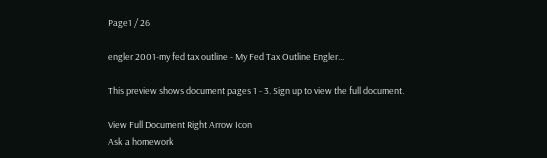Page1 / 26

engler 2001-my fed tax outline - My Fed Tax Outline Engler...

This preview shows document pages 1 - 3. Sign up to view the full document.

View Full Document Right Arrow Icon
Ask a homework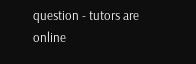question - tutors are online